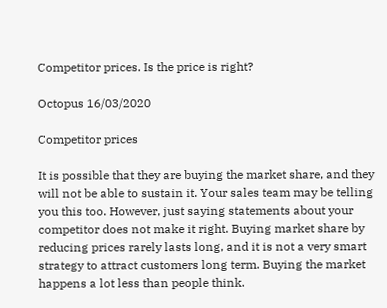Competitor prices. Is the price is right?

Octopus 16/03/2020

Competitor prices

It is possible that they are buying the market share, and they will not be able to sustain it. Your sales team may be telling you this too. However, just saying statements about your competitor does not make it right. Buying market share by reducing prices rarely lasts long, and it is not a very smart strategy to attract customers long term. Buying the market happens a lot less than people think.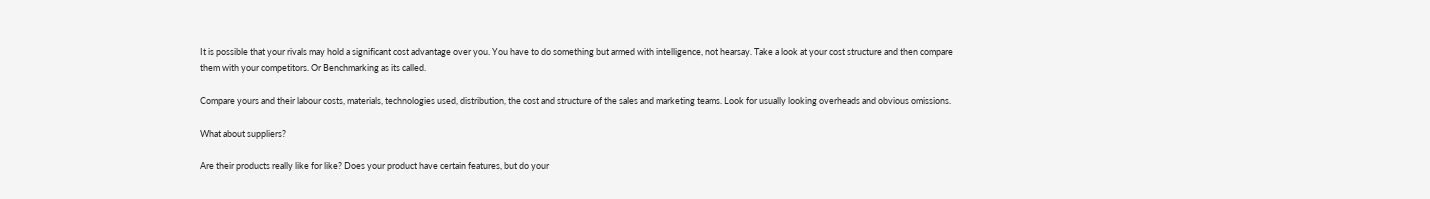It is possible that your rivals may hold a significant cost advantage over you. You have to do something but armed with intelligence, not hearsay. Take a look at your cost structure and then compare them with your competitors. Or Benchmarking as its called.

Compare yours and their labour costs, materials, technologies used, distribution, the cost and structure of the sales and marketing teams. Look for usually looking overheads and obvious omissions.

What about suppliers?

Are their products really like for like? Does your product have certain features, but do your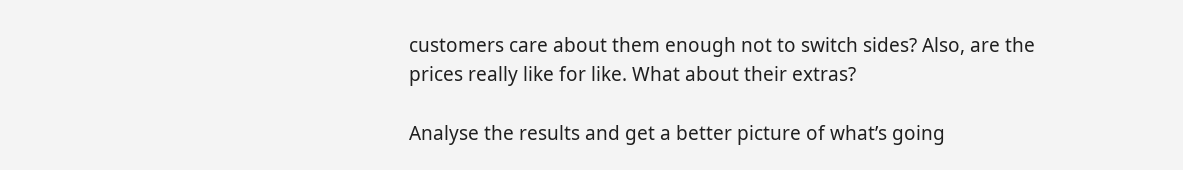customers care about them enough not to switch sides? Also, are the prices really like for like. What about their extras?

Analyse the results and get a better picture of what’s going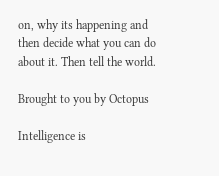on, why its happening and then decide what you can do about it. Then tell the world.

Brought to you by Octopus

Intelligence is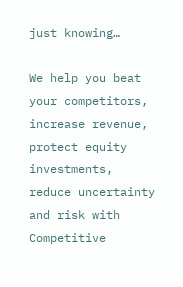just knowing…

We help you beat your competitors, increase revenue, protect equity investments, reduce uncertainty and risk with Competitive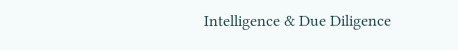Intelligence & Due Diligence